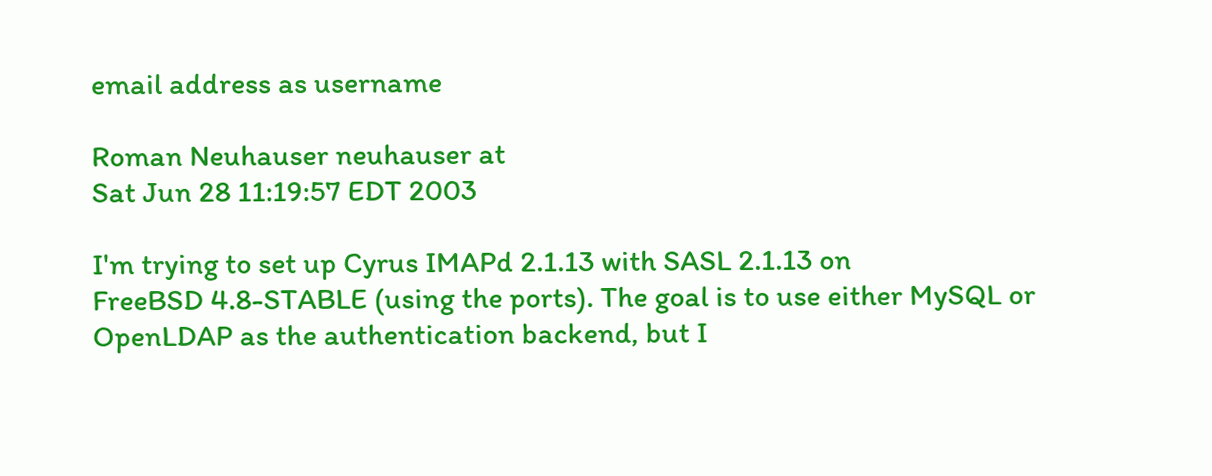email address as username

Roman Neuhauser neuhauser at
Sat Jun 28 11:19:57 EDT 2003

I'm trying to set up Cyrus IMAPd 2.1.13 with SASL 2.1.13 on
FreeBSD 4.8-STABLE (using the ports). The goal is to use either MySQL or
OpenLDAP as the authentication backend, but I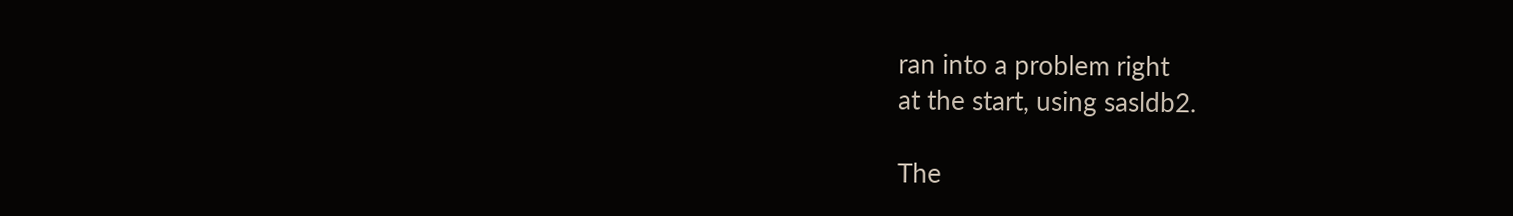ran into a problem right
at the start, using sasldb2.

The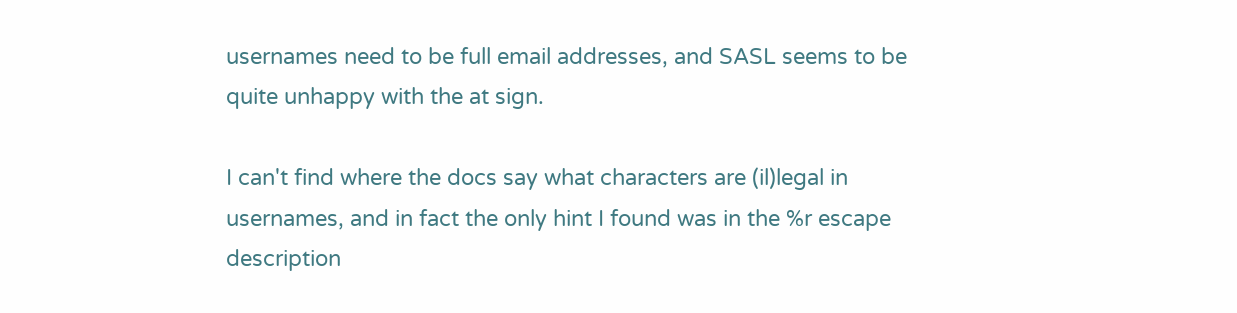usernames need to be full email addresses, and SASL seems to be
quite unhappy with the at sign.

I can't find where the docs say what characters are (il)legal in
usernames, and in fact the only hint I found was in the %r escape
description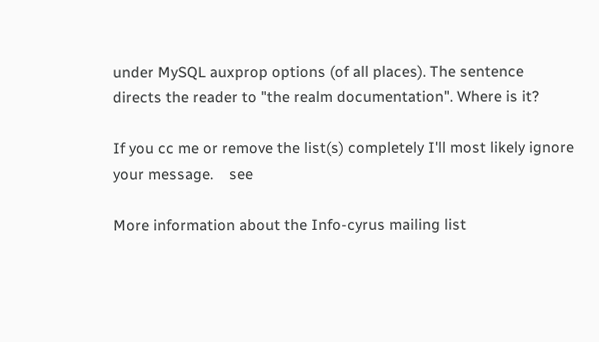under MySQL auxprop options (of all places). The sentence
directs the reader to "the realm documentation". Where is it?

If you cc me or remove the list(s) completely I'll most likely ignore
your message.    see

More information about the Info-cyrus mailing list